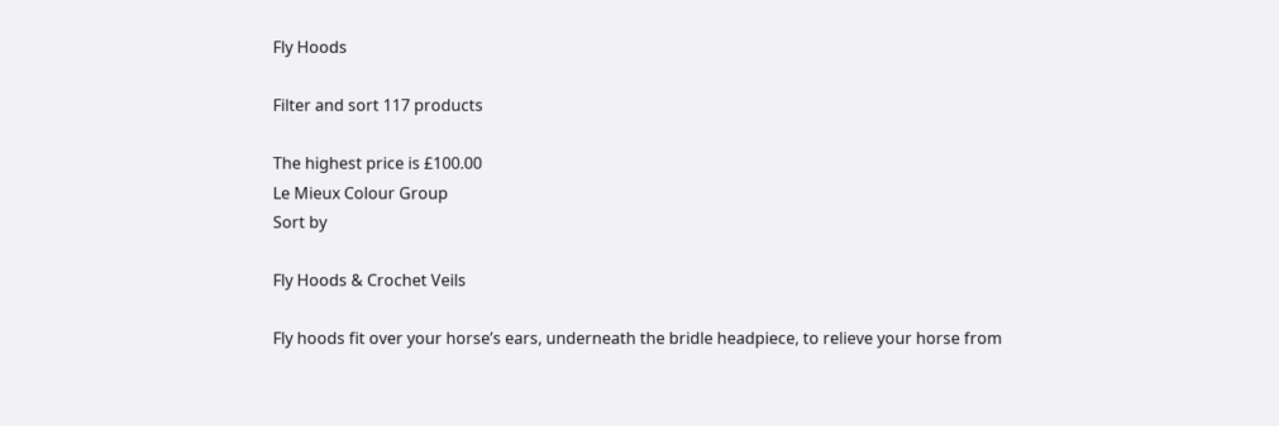Fly Hoods

Filter and sort 117 products

The highest price is £100.00
Le Mieux Colour Group
Sort by

Fly Hoods & Crochet Veils

Fly hoods fit over your horse’s ears, underneath the bridle headpiece, to relieve your horse from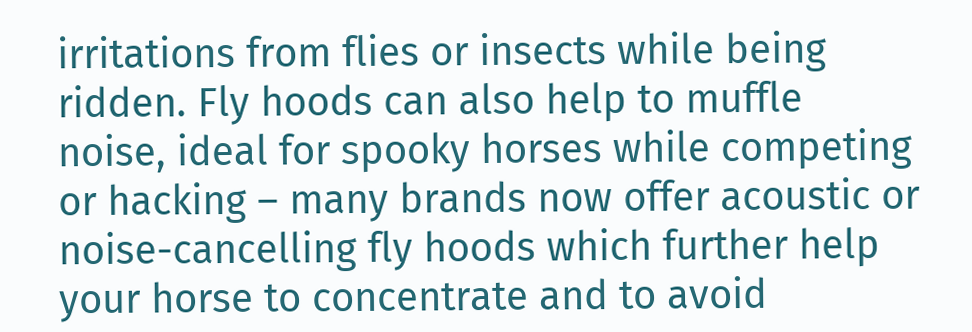irritations from flies or insects while being ridden. Fly hoods can also help to muffle noise, ideal for spooky horses while competing or hacking – many brands now offer acoustic or noise-cancelling fly hoods which further help your horse to concentrate and to avoid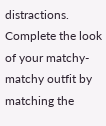distractions. Complete the look of your matchy-matchy outfit by matching the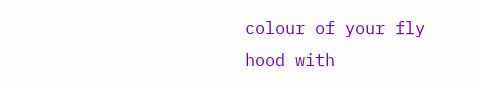colour of your fly hood with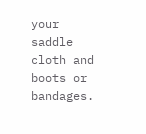your saddle cloth and boots or bandages.